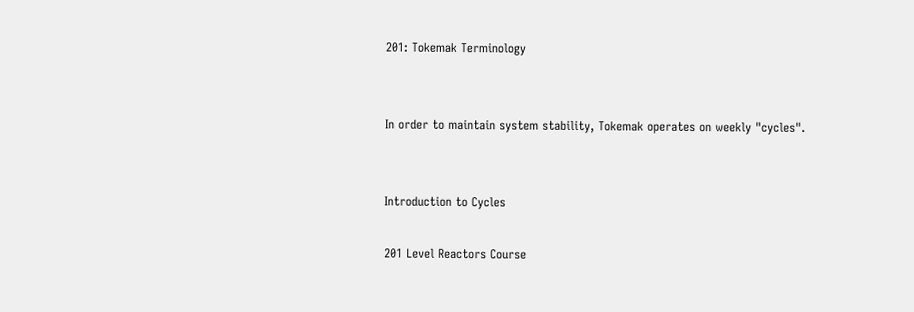201: Tokemak Terminology


In order to maintain system stability, Tokemak operates on weekly "cycles".


Introduction to Cycles

201 Level Reactors Course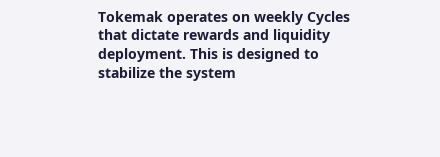Tokemak operates on weekly Cycles that dictate rewards and liquidity deployment. This is designed to stabilize the system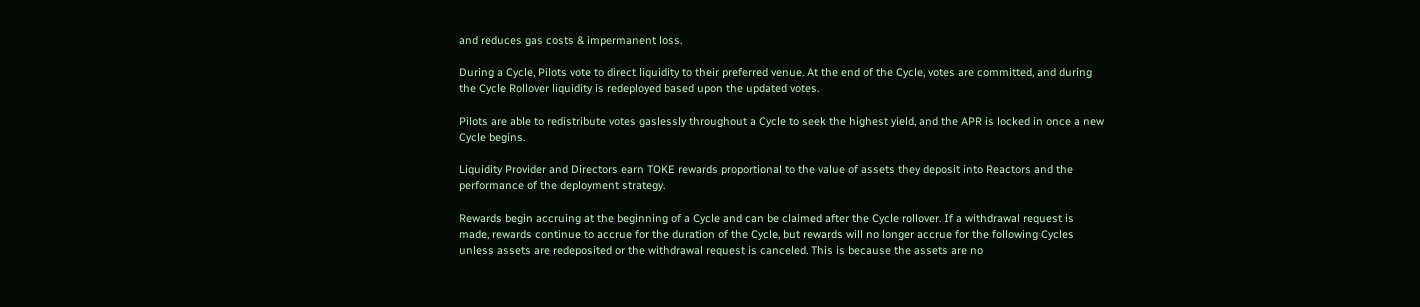and reduces gas costs & impermanent loss.

During a Cycle, Pilots vote to direct liquidity to their preferred venue. At the end of the Cycle, votes are committed, and during the Cycle Rollover liquidity is redeployed based upon the updated votes.

Pilots are able to redistribute votes gaslessly throughout a Cycle to seek the highest yield, and the APR is locked in once a new Cycle begins.

Liquidity Provider and Directors earn TOKE rewards proportional to the value of assets they deposit into Reactors and the performance of the deployment strategy.

Rewards begin accruing at the beginning of a Cycle and can be claimed after the Cycle rollover. If a withdrawal request is made, rewards continue to accrue for the duration of the Cycle, but rewards will no longer accrue for the following Cycles unless assets are redeposited or the withdrawal request is canceled. This is because the assets are no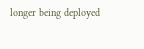longer being deployed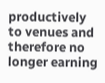productively to venues and therefore no longer earning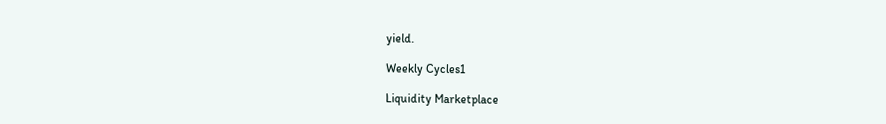yield.

Weekly Cycles1

Liquidity Marketplace